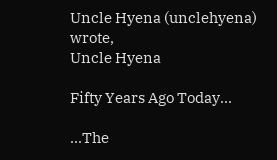Uncle Hyena (unclehyena) wrote,
Uncle Hyena

Fifty Years Ago Today...

...The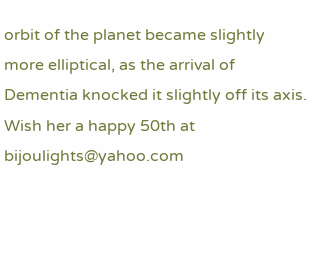orbit of the planet became slightly more elliptical, as the arrival of Dementia knocked it slightly off its axis. Wish her a happy 50th at bijoulights@yahoo.com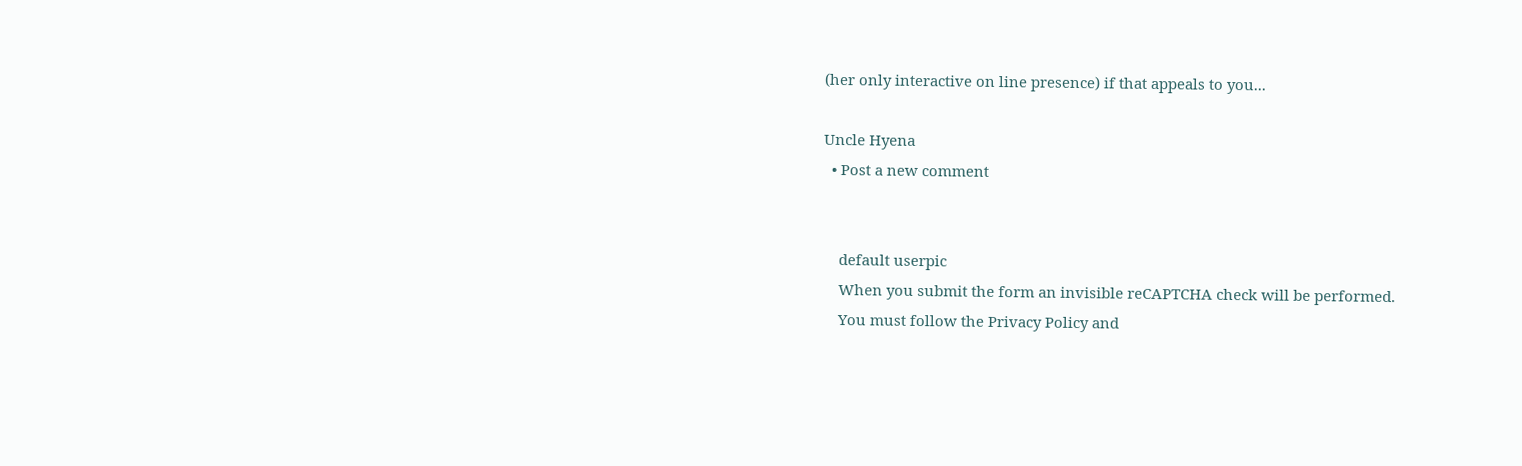(her only interactive on line presence) if that appeals to you...

Uncle Hyena
  • Post a new comment


    default userpic
    When you submit the form an invisible reCAPTCHA check will be performed.
    You must follow the Privacy Policy and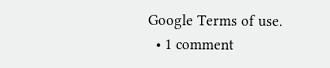Google Terms of use.
  • 1 comment